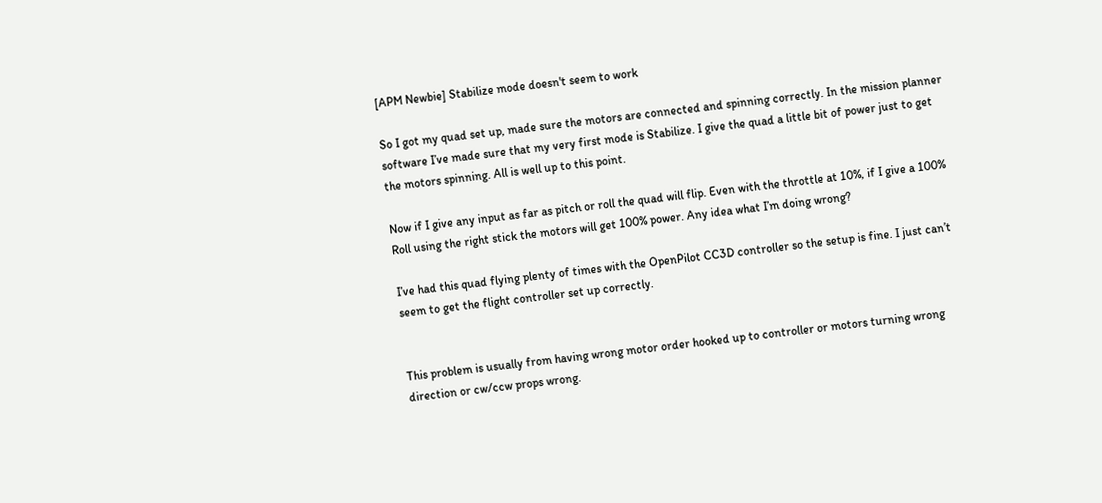[APM Newbie] Stabilize mode doesn't seem to work

So I got my quad set up, made sure the motors are connected and spinning correctly. In the mission planner software I’ve made sure that my very first mode is Stabilize. I give the quad a little bit of power just to get the motors spinning. All is well up to this point.

Now if I give any input as far as pitch or roll the quad will flip. Even with the throttle at 10%, if I give a 100% Roll using the right stick the motors will get 100% power. Any idea what I’m doing wrong?

I’ve had this quad flying plenty of times with the OpenPilot CC3D controller so the setup is fine. I just can’t seem to get the flight controller set up correctly.


This problem is usually from having wrong motor order hooked up to controller or motors turning wrong direction or cw/ccw props wrong.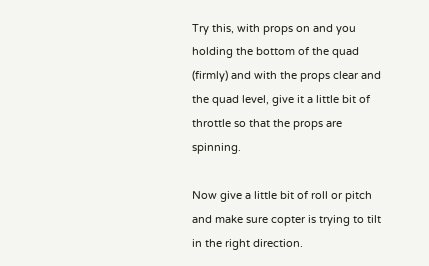Try this, with props on and you holding the bottom of the quad (firmly) and with the props clear and the quad level, give it a little bit of throttle so that the props are spinning.

Now give a little bit of roll or pitch and make sure copter is trying to tilt in the right direction.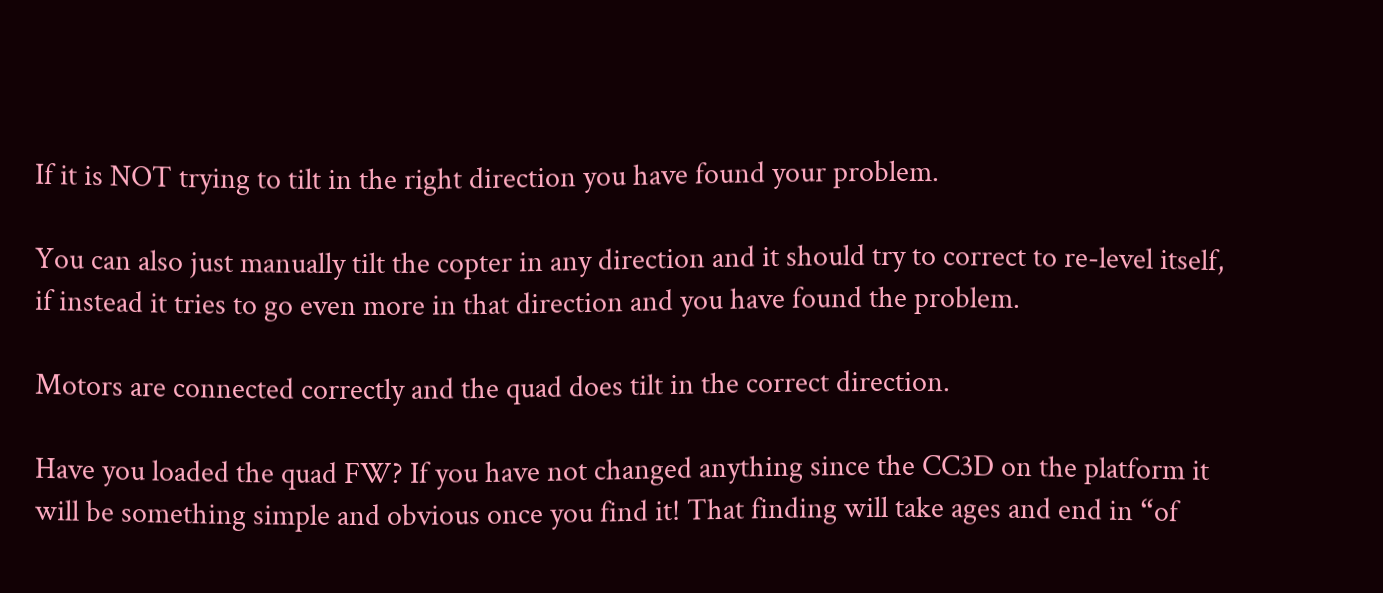If it is NOT trying to tilt in the right direction you have found your problem.

You can also just manually tilt the copter in any direction and it should try to correct to re-level itself, if instead it tries to go even more in that direction and you have found the problem.

Motors are connected correctly and the quad does tilt in the correct direction.

Have you loaded the quad FW? If you have not changed anything since the CC3D on the platform it will be something simple and obvious once you find it! That finding will take ages and end in “of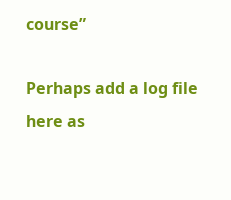course”

Perhaps add a log file here as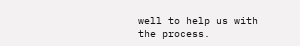well to help us with the process.